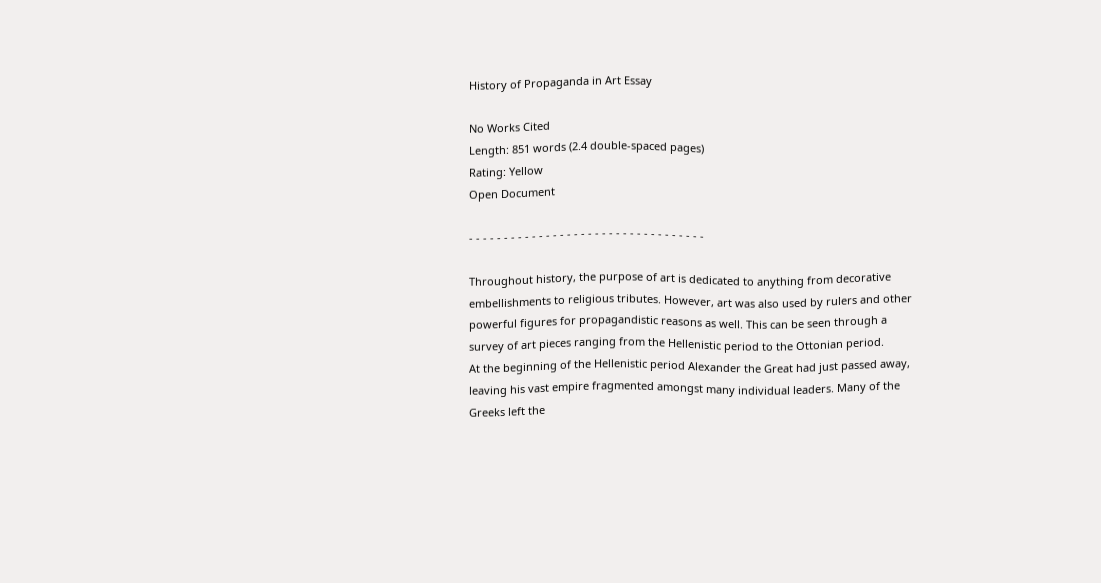History of Propaganda in Art Essay

No Works Cited
Length: 851 words (2.4 double-spaced pages)
Rating: Yellow
Open Document

- - - - - - - - - - - - - - - - - - - - - - - - - - - - - - - - - -

Throughout history, the purpose of art is dedicated to anything from decorative embellishments to religious tributes. However, art was also used by rulers and other powerful figures for propagandistic reasons as well. This can be seen through a survey of art pieces ranging from the Hellenistic period to the Ottonian period.
At the beginning of the Hellenistic period Alexander the Great had just passed away, leaving his vast empire fragmented amongst many individual leaders. Many of the Greeks left the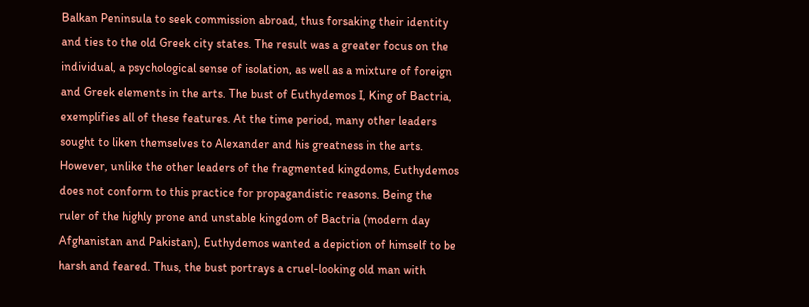Balkan Peninsula to seek commission abroad, thus forsaking their identity and ties to the old Greek city states. The result was a greater focus on the individual, a psychological sense of isolation, as well as a mixture of foreign and Greek elements in the arts. The bust of Euthydemos I, King of Bactria, exemplifies all of these features. At the time period, many other leaders sought to liken themselves to Alexander and his greatness in the arts. However, unlike the other leaders of the fragmented kingdoms, Euthydemos does not conform to this practice for propagandistic reasons. Being the ruler of the highly prone and unstable kingdom of Bactria (modern day Afghanistan and Pakistan), Euthydemos wanted a depiction of himself to be harsh and feared. Thus, the bust portrays a cruel-looking old man with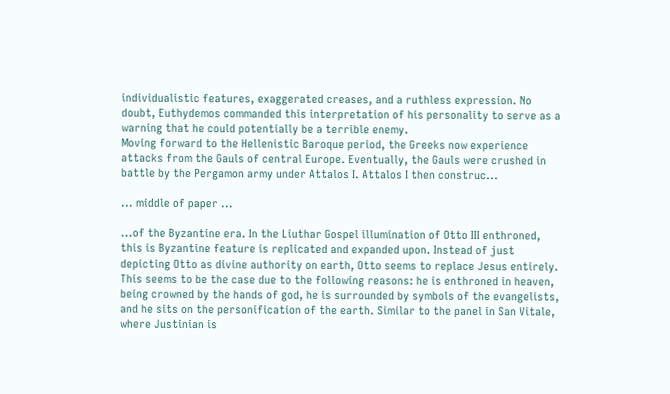individualistic features, exaggerated creases, and a ruthless expression. No doubt, Euthydemos commanded this interpretation of his personality to serve as a warning that he could potentially be a terrible enemy.
Moving forward to the Hellenistic Baroque period, the Greeks now experience attacks from the Gauls of central Europe. Eventually, the Gauls were crushed in battle by the Pergamon army under Attalos I. Attalos I then construc...

... middle of paper ...

...of the Byzantine era. In the Liuthar Gospel illumination of Otto III enthroned, this is Byzantine feature is replicated and expanded upon. Instead of just depicting Otto as divine authority on earth, Otto seems to replace Jesus entirely. This seems to be the case due to the following reasons: he is enthroned in heaven, being crowned by the hands of god, he is surrounded by symbols of the evangelists, and he sits on the personification of the earth. Similar to the panel in San Vitale, where Justinian is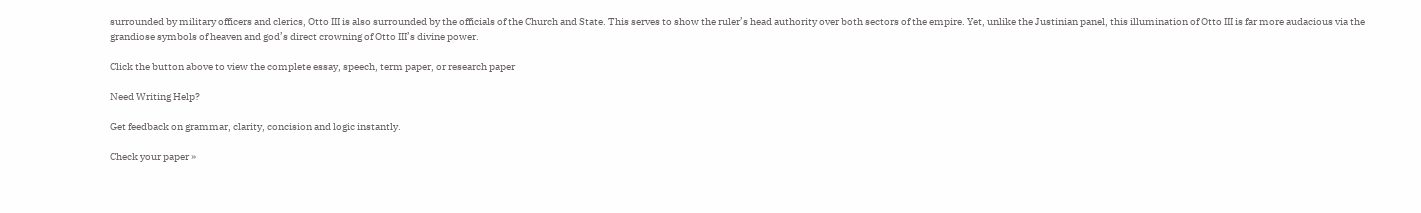surrounded by military officers and clerics, Otto III is also surrounded by the officials of the Church and State. This serves to show the ruler’s head authority over both sectors of the empire. Yet, unlike the Justinian panel, this illumination of Otto III is far more audacious via the grandiose symbols of heaven and god’s direct crowning of Otto III’s divine power.

Click the button above to view the complete essay, speech, term paper, or research paper

Need Writing Help?

Get feedback on grammar, clarity, concision and logic instantly.

Check your paper »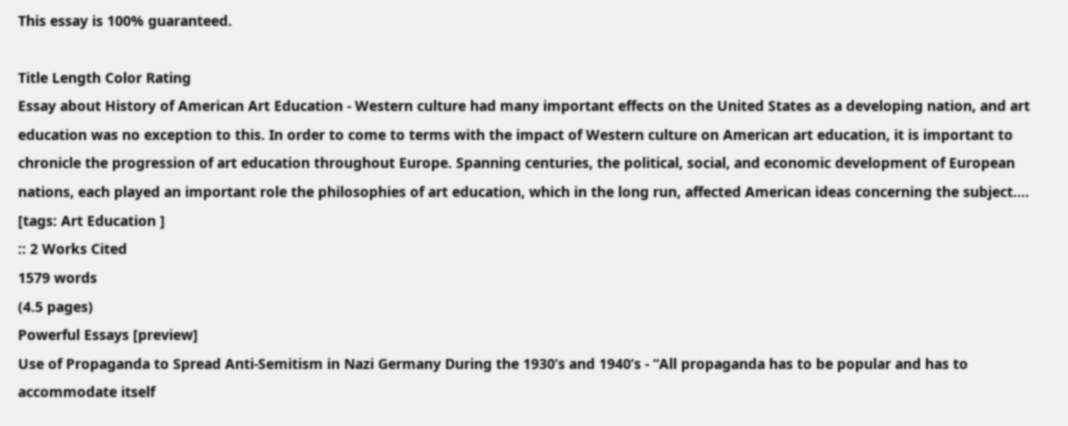This essay is 100% guaranteed.

Title Length Color Rating
Essay about History of American Art Education - Western culture had many important effects on the United States as a developing nation, and art education was no exception to this. In order to come to terms with the impact of Western culture on American art education, it is important to chronicle the progression of art education throughout Europe. Spanning centuries, the political, social, and economic development of European nations, each played an important role the philosophies of art education, which in the long run, affected American ideas concerning the subject....   [tags: Art Education ]
:: 2 Works Cited
1579 words
(4.5 pages)
Powerful Essays [preview]
Use of Propaganda to Spread Anti-Semitism in Nazi Germany During the 1930’s and 1940’s - “All propaganda has to be popular and has to accommodate itself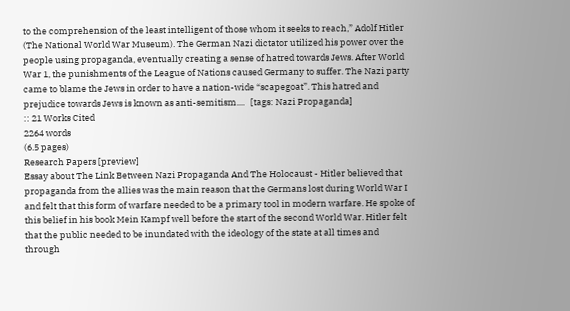to the comprehension of the least intelligent of those whom it seeks to reach,” Adolf Hitler (The National World War Museum). The German Nazi dictator utilized his power over the people using propaganda, eventually creating a sense of hatred towards Jews. After World War 1, the punishments of the League of Nations caused Germany to suffer. The Nazi party came to blame the Jews in order to have a nation-wide “scapegoat”. This hatred and prejudice towards Jews is known as anti-semitism....   [tags: Nazi Propaganda]
:: 21 Works Cited
2264 words
(6.5 pages)
Research Papers [preview]
Essay about The Link Between Nazi Propaganda And The Holocaust - Hitler believed that propaganda from the allies was the main reason that the Germans lost during World War I and felt that this form of warfare needed to be a primary tool in modern warfare. He spoke of this belief in his book Mein Kampf well before the start of the second World War. Hitler felt that the public needed to be inundated with the ideology of the state at all times and through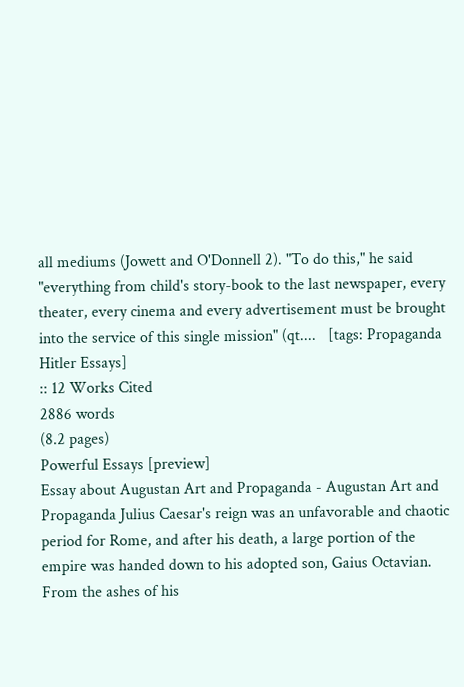all mediums (Jowett and O'Donnell 2). "To do this," he said "everything from child's story-book to the last newspaper, every theater, every cinema and every advertisement must be brought into the service of this single mission" (qt....   [tags: Propaganda Hitler Essays]
:: 12 Works Cited
2886 words
(8.2 pages)
Powerful Essays [preview]
Essay about Augustan Art and Propaganda - Augustan Art and Propaganda Julius Caesar's reign was an unfavorable and chaotic period for Rome, and after his death, a large portion of the empire was handed down to his adopted son, Gaius Octavian. From the ashes of his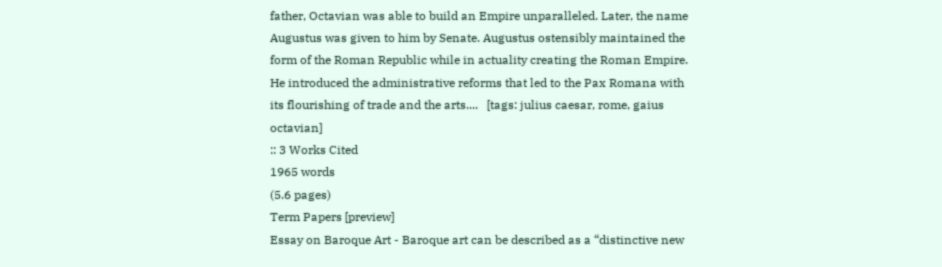father, Octavian was able to build an Empire unparalleled. Later, the name Augustus was given to him by Senate. Augustus ostensibly maintained the form of the Roman Republic while in actuality creating the Roman Empire. He introduced the administrative reforms that led to the Pax Romana with its flourishing of trade and the arts....   [tags: julius caesar, rome, gaius octavian]
:: 3 Works Cited
1965 words
(5.6 pages)
Term Papers [preview]
Essay on Baroque Art - Baroque art can be described as a “distinctive new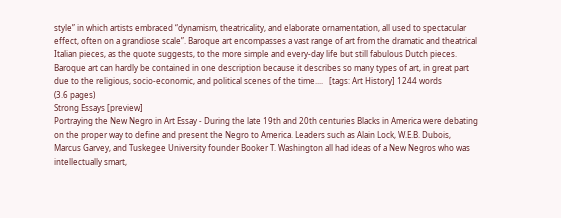style” in which artists embraced “dynamism, theatricality, and elaborate ornamentation, all used to spectacular effect, often on a grandiose scale”. Baroque art encompasses a vast range of art from the dramatic and theatrical Italian pieces, as the quote suggests, to the more simple and every-day life but still fabulous Dutch pieces. Baroque art can hardly be contained in one description because it describes so many types of art, in great part due to the religious, socio-economic, and political scenes of the time....   [tags: Art History] 1244 words
(3.6 pages)
Strong Essays [preview]
Portraying the New Negro in Art Essay - During the late 19th and 20th centuries Blacks in America were debating on the proper way to define and present the Negro to America. Leaders such as Alain Lock, W.E.B. Dubois, Marcus Garvey, and Tuskegee University founder Booker T. Washington all had ideas of a New Negros who was intellectually smart,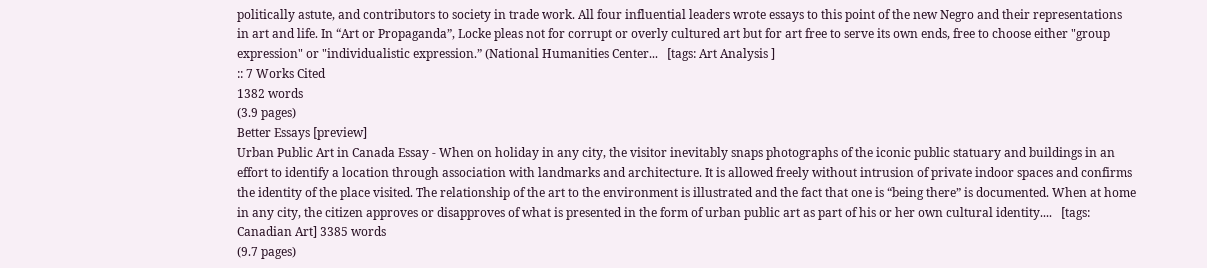politically astute, and contributors to society in trade work. All four influential leaders wrote essays to this point of the new Negro and their representations in art and life. In “Art or Propaganda”, Locke pleas not for corrupt or overly cultured art but for art free to serve its own ends, free to choose either "group expression" or "individualistic expression.” (National Humanities Center...   [tags: Art Analysis ]
:: 7 Works Cited
1382 words
(3.9 pages)
Better Essays [preview]
Urban Public Art in Canada Essay - When on holiday in any city, the visitor inevitably snaps photographs of the iconic public statuary and buildings in an effort to identify a location through association with landmarks and architecture. It is allowed freely without intrusion of private indoor spaces and confirms the identity of the place visited. The relationship of the art to the environment is illustrated and the fact that one is “being there” is documented. When at home in any city, the citizen approves or disapproves of what is presented in the form of urban public art as part of his or her own cultural identity....   [tags: Canadian Art] 3385 words
(9.7 pages)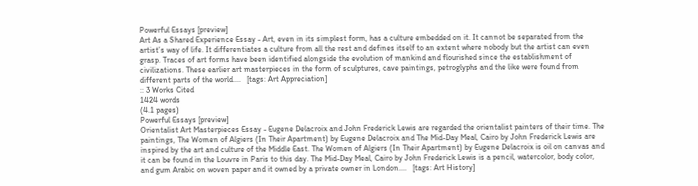Powerful Essays [preview]
Art As a Shared Experience Essay - Art, even in its simplest form, has a culture embedded on it. It cannot be separated from the artist’s way of life. It differentiates a culture from all the rest and defines itself to an extent where nobody but the artist can even grasp. Traces of art forms have been identified alongside the evolution of mankind and flourished since the establishment of civilizations. These earlier art masterpieces in the form of sculptures, cave paintings, petroglyphs and the like were found from different parts of the world....   [tags: Art Appreciation]
:: 3 Works Cited
1424 words
(4.1 pages)
Powerful Essays [preview]
Orientalist Art Masterpieces Essay - Eugene Delacroix and John Frederick Lewis are regarded the orientalist painters of their time. The paintings, The Women of Algiers (In Their Apartment) by Eugene Delacroix and The Mid-Day Meal, Cairo by John Frederick Lewis are inspired by the art and culture of the Middle East. The Women of Algiers (In Their Apartment) by Eugene Delacroix is oil on canvas and it can be found in the Louvre in Paris to this day. The Mid-Day Meal, Cairo by John Frederick Lewis is a pencil, watercolor, body color, and gum Arabic on woven paper and it owned by a private owner in London....   [tags: Art History]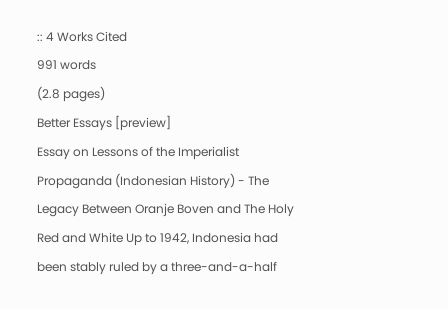:: 4 Works Cited
991 words
(2.8 pages)
Better Essays [preview]
Essay on Lessons of the Imperialist Propaganda (Indonesian History) - The Legacy Between Oranje Boven and The Holy Red and White Up to 1942, Indonesia had been stably ruled by a three-and-a-half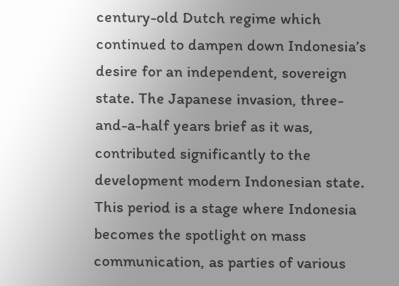century-old Dutch regime which continued to dampen down Indonesia’s desire for an independent, sovereign state. The Japanese invasion, three-and-a-half years brief as it was, contributed significantly to the development modern Indonesian state. This period is a stage where Indonesia becomes the spotlight on mass communication, as parties of various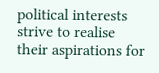political interests strive to realise their aspirations for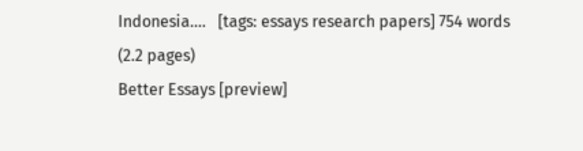Indonesia....   [tags: essays research papers] 754 words
(2.2 pages)
Better Essays [preview]